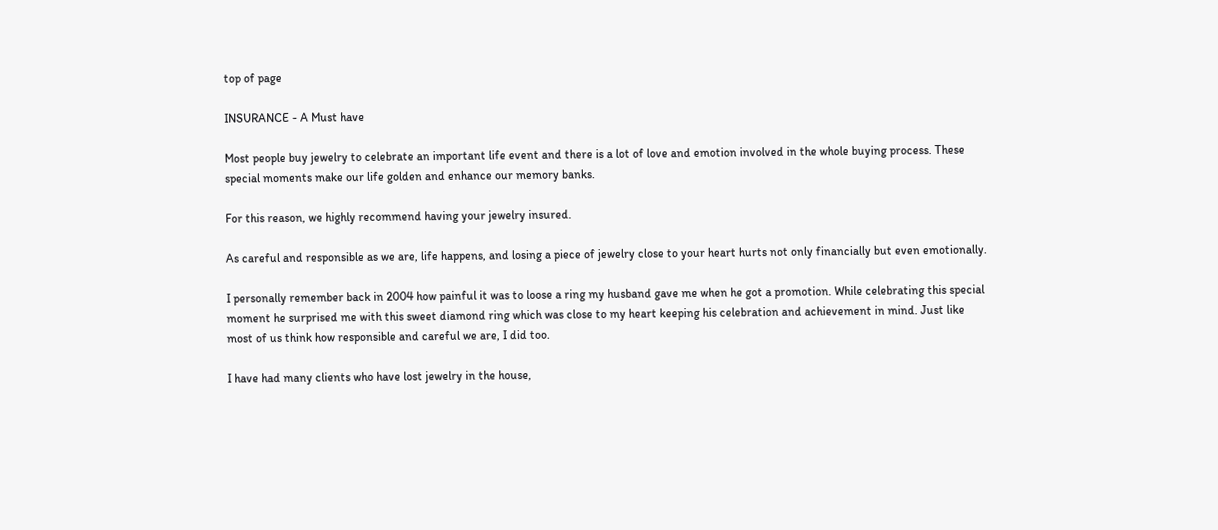top of page

INSURANCE - A Must have

Most people buy jewelry to celebrate an important life event and there is a lot of love and emotion involved in the whole buying process. These special moments make our life golden and enhance our memory banks.

For this reason, we highly recommend having your jewelry insured.

As careful and responsible as we are, life happens, and losing a piece of jewelry close to your heart hurts not only financially but even emotionally.

I personally remember back in 2004 how painful it was to loose a ring my husband gave me when he got a promotion. While celebrating this special moment he surprised me with this sweet diamond ring which was close to my heart keeping his celebration and achievement in mind. Just like most of us think how responsible and careful we are, I did too.

I have had many clients who have lost jewelry in the house,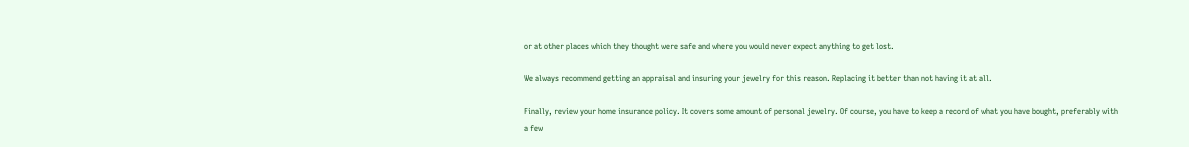or at other places which they thought were safe and where you would never expect anything to get lost.

We always recommend getting an appraisal and insuring your jewelry for this reason. Replacing it better than not having it at all.

Finally, review your home insurance policy. It covers some amount of personal jewelry. Of course, you have to keep a record of what you have bought, preferably with a few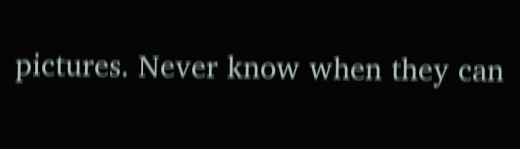pictures. Never know when they can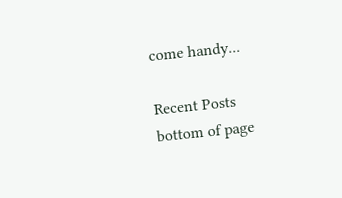come handy...

Recent Posts
bottom of page